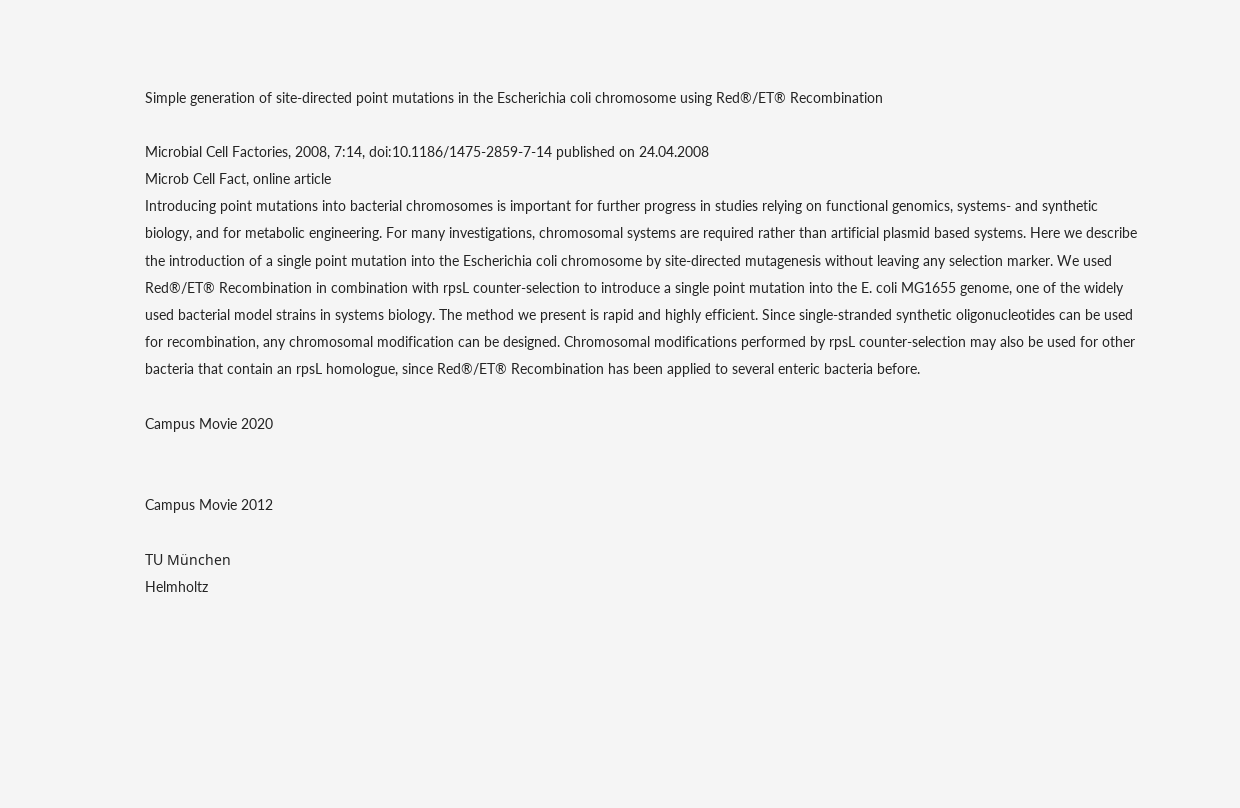Simple generation of site-directed point mutations in the Escherichia coli chromosome using Red®/ET® Recombination

Microbial Cell Factories, 2008, 7:14, doi:10.1186/1475-2859-7-14 published on 24.04.2008
Microb Cell Fact, online article
Introducing point mutations into bacterial chromosomes is important for further progress in studies relying on functional genomics, systems- and synthetic biology, and for metabolic engineering. For many investigations, chromosomal systems are required rather than artificial plasmid based systems. Here we describe the introduction of a single point mutation into the Escherichia coli chromosome by site-directed mutagenesis without leaving any selection marker. We used Red®/ET® Recombination in combination with rpsL counter-selection to introduce a single point mutation into the E. coli MG1655 genome, one of the widely used bacterial model strains in systems biology. The method we present is rapid and highly efficient. Since single-stranded synthetic oligonucleotides can be used for recombination, any chromosomal modification can be designed. Chromosomal modifications performed by rpsL counter-selection may also be used for other bacteria that contain an rpsL homologue, since Red®/ET® Recombination has been applied to several enteric bacteria before.

Campus Movie 2020


Campus Movie 2012

TU München
Helmholtz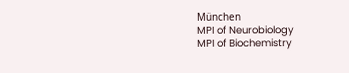München
MPI of Neurobiology
MPI of Biochemistry